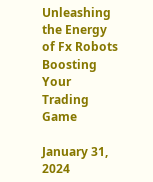Unleashing the Energy of Fx Robots Boosting Your Trading Game

January 31, 2024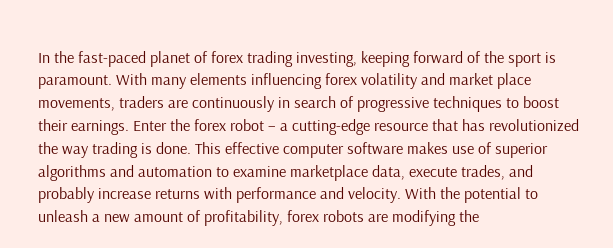In the fast-paced planet of forex trading investing, keeping forward of the sport is paramount. With many elements influencing forex volatility and market place movements, traders are continuously in search of progressive techniques to boost their earnings. Enter the forex robot – a cutting-edge resource that has revolutionized the way trading is done. This effective computer software makes use of superior algorithms and automation to examine marketplace data, execute trades, and probably increase returns with performance and velocity. With the potential to unleash a new amount of profitability, forex robots are modifying the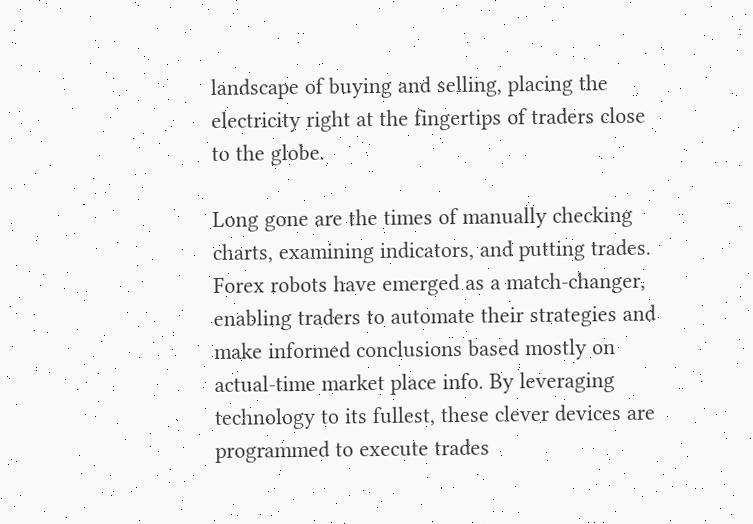landscape of buying and selling, placing the electricity right at the fingertips of traders close to the globe.

Long gone are the times of manually checking charts, examining indicators, and putting trades. Forex robots have emerged as a match-changer, enabling traders to automate their strategies and make informed conclusions based mostly on actual-time market place info. By leveraging technology to its fullest, these clever devices are programmed to execute trades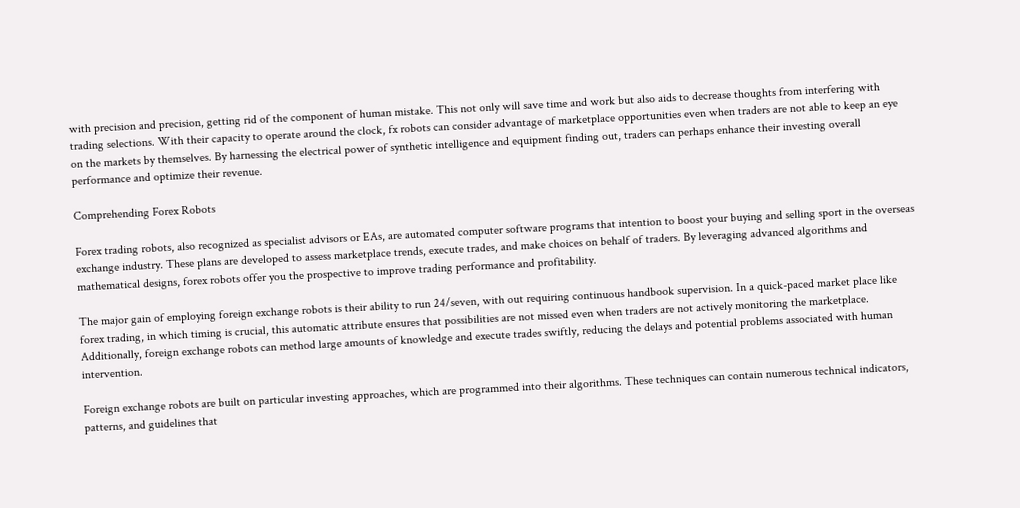with precision and precision, getting rid of the component of human mistake. This not only will save time and work but also aids to decrease thoughts from interfering with trading selections. With their capacity to operate around the clock, fx robots can consider advantage of marketplace opportunities even when traders are not able to keep an eye on the markets by themselves. By harnessing the electrical power of synthetic intelligence and equipment finding out, traders can perhaps enhance their investing overall performance and optimize their revenue.

Comprehending Forex Robots

Forex trading robots, also recognized as specialist advisors or EAs, are automated computer software programs that intention to boost your buying and selling sport in the overseas exchange industry. These plans are developed to assess marketplace trends, execute trades, and make choices on behalf of traders. By leveraging advanced algorithms and mathematical designs, forex robots offer you the prospective to improve trading performance and profitability.

The major gain of employing foreign exchange robots is their ability to run 24/seven, with out requiring continuous handbook supervision. In a quick-paced market place like forex trading, in which timing is crucial, this automatic attribute ensures that possibilities are not missed even when traders are not actively monitoring the marketplace. Additionally, foreign exchange robots can method large amounts of knowledge and execute trades swiftly, reducing the delays and potential problems associated with human intervention.

Foreign exchange robots are built on particular investing approaches, which are programmed into their algorithms. These techniques can contain numerous technical indicators, patterns, and guidelines that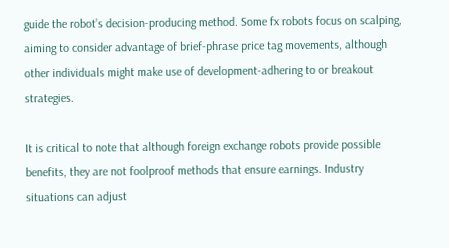guide the robot’s decision-producing method. Some fx robots focus on scalping, aiming to consider advantage of brief-phrase price tag movements, although other individuals might make use of development-adhering to or breakout strategies.

It is critical to note that although foreign exchange robots provide possible benefits, they are not foolproof methods that ensure earnings. Industry situations can adjust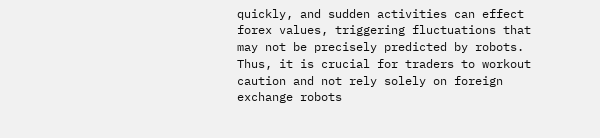quickly, and sudden activities can effect forex values, triggering fluctuations that may not be precisely predicted by robots. Thus, it is crucial for traders to workout caution and not rely solely on foreign exchange robots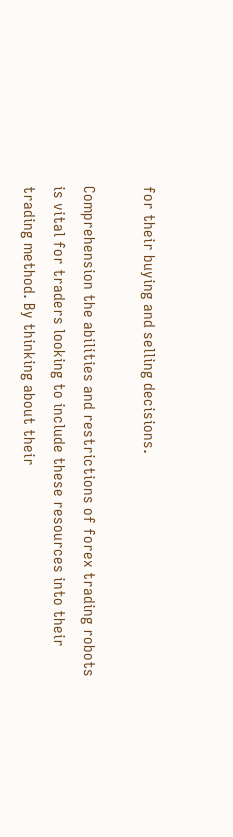for their buying and selling decisions.

Comprehension the abilities and restrictions of forex trading robots is vital for traders looking to include these resources into their trading method. By thinking about their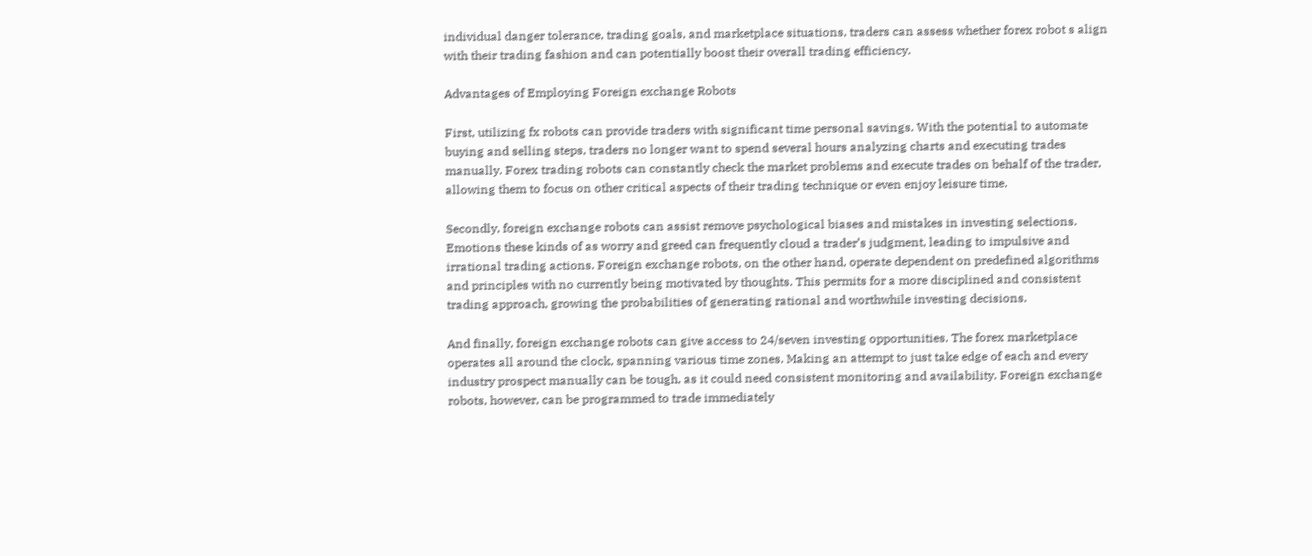individual danger tolerance, trading goals, and marketplace situations, traders can assess whether forex robot s align with their trading fashion and can potentially boost their overall trading efficiency.

Advantages of Employing Foreign exchange Robots

First, utilizing fx robots can provide traders with significant time personal savings. With the potential to automate buying and selling steps, traders no longer want to spend several hours analyzing charts and executing trades manually. Forex trading robots can constantly check the market problems and execute trades on behalf of the trader, allowing them to focus on other critical aspects of their trading technique or even enjoy leisure time.

Secondly, foreign exchange robots can assist remove psychological biases and mistakes in investing selections. Emotions these kinds of as worry and greed can frequently cloud a trader’s judgment, leading to impulsive and irrational trading actions. Foreign exchange robots, on the other hand, operate dependent on predefined algorithms and principles with no currently being motivated by thoughts. This permits for a more disciplined and consistent trading approach, growing the probabilities of generating rational and worthwhile investing decisions.

And finally, foreign exchange robots can give access to 24/seven investing opportunities. The forex marketplace operates all around the clock, spanning various time zones. Making an attempt to just take edge of each and every industry prospect manually can be tough, as it could need consistent monitoring and availability. Foreign exchange robots, however, can be programmed to trade immediately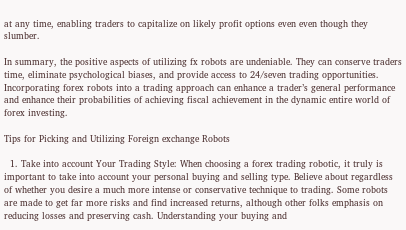at any time, enabling traders to capitalize on likely profit options even even though they slumber.

In summary, the positive aspects of utilizing fx robots are undeniable. They can conserve traders time, eliminate psychological biases, and provide access to 24/seven trading opportunities. Incorporating forex robots into a trading approach can enhance a trader’s general performance and enhance their probabilities of achieving fiscal achievement in the dynamic entire world of forex investing.

Tips for Picking and Utilizing Foreign exchange Robots

  1. Take into account Your Trading Style: When choosing a forex trading robotic, it truly is important to take into account your personal buying and selling type. Believe about regardless of whether you desire a much more intense or conservative technique to trading. Some robots are made to get far more risks and find increased returns, although other folks emphasis on reducing losses and preserving cash. Understanding your buying and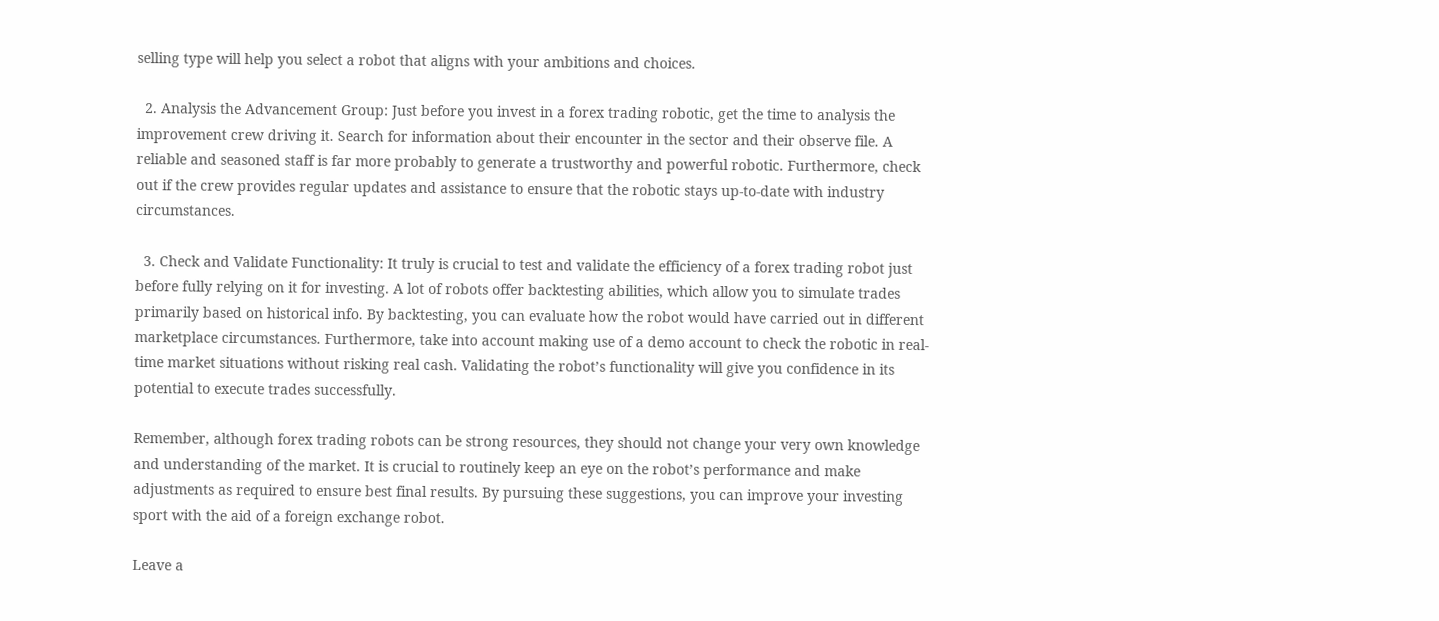selling type will help you select a robot that aligns with your ambitions and choices.

  2. Analysis the Advancement Group: Just before you invest in a forex trading robotic, get the time to analysis the improvement crew driving it. Search for information about their encounter in the sector and their observe file. A reliable and seasoned staff is far more probably to generate a trustworthy and powerful robotic. Furthermore, check out if the crew provides regular updates and assistance to ensure that the robotic stays up-to-date with industry circumstances.

  3. Check and Validate Functionality: It truly is crucial to test and validate the efficiency of a forex trading robot just before fully relying on it for investing. A lot of robots offer backtesting abilities, which allow you to simulate trades primarily based on historical info. By backtesting, you can evaluate how the robot would have carried out in different marketplace circumstances. Furthermore, take into account making use of a demo account to check the robotic in real-time market situations without risking real cash. Validating the robot’s functionality will give you confidence in its potential to execute trades successfully.

Remember, although forex trading robots can be strong resources, they should not change your very own knowledge and understanding of the market. It is crucial to routinely keep an eye on the robot’s performance and make adjustments as required to ensure best final results. By pursuing these suggestions, you can improve your investing sport with the aid of a foreign exchange robot.

Leave a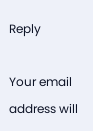Reply

Your email address will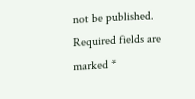not be published. Required fields are marked *